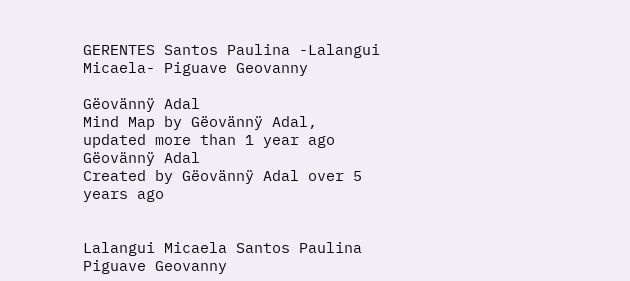GERENTES Santos Paulina -Lalangui Micaela- Piguave Geovanny

Gëovännÿ Adal
Mind Map by Gëovännÿ Adal, updated more than 1 year ago
Gëovännÿ Adal
Created by Gëovännÿ Adal over 5 years ago


Lalangui Micaela Santos Paulina Piguave Geovanny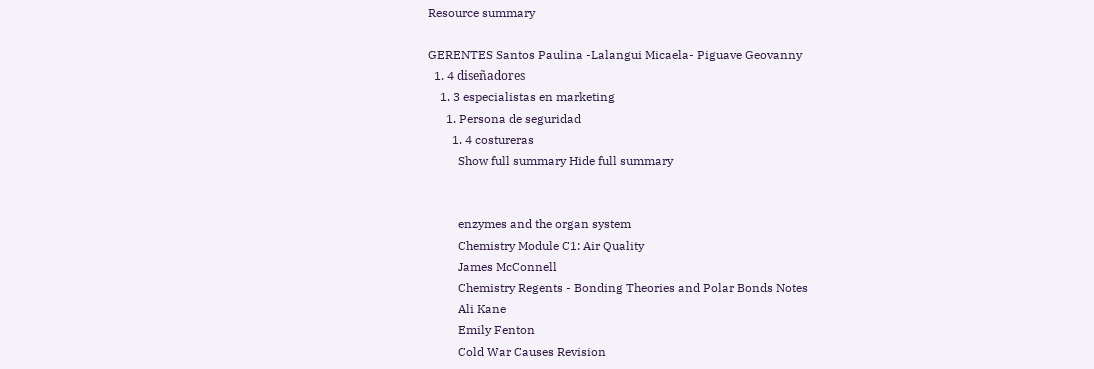Resource summary

GERENTES Santos Paulina -Lalangui Micaela- Piguave Geovanny
  1. 4 diseñadores
    1. 3 especialistas en marketing
      1. Persona de seguridad
        1. 4 costureras
          Show full summary Hide full summary


          enzymes and the organ system
          Chemistry Module C1: Air Quality
          James McConnell
          Chemistry Regents - Bonding Theories and Polar Bonds Notes
          Ali Kane
          Emily Fenton
          Cold War Causes Revision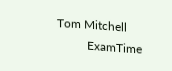Tom Mitchell
          ExamTime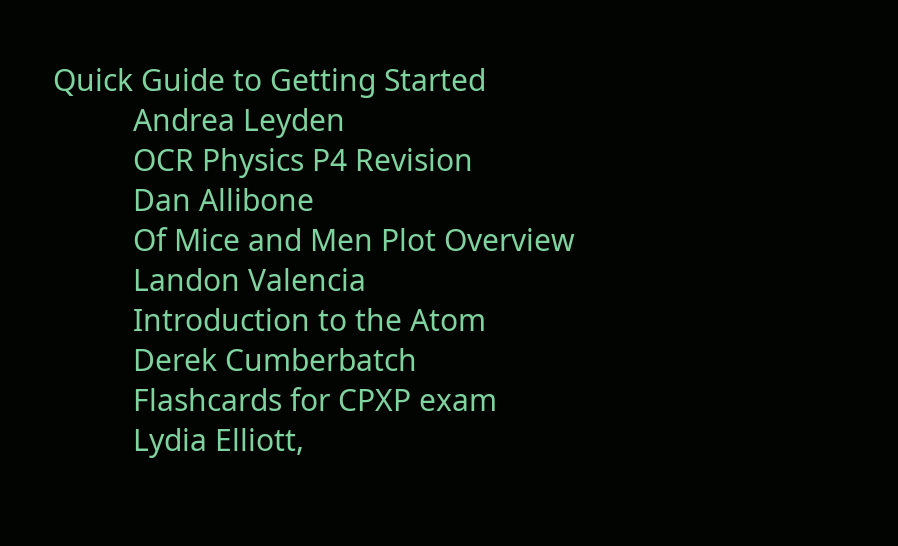Quick Guide to Getting Started
          Andrea Leyden
          OCR Physics P4 Revision
          Dan Allibone
          Of Mice and Men Plot Overview
          Landon Valencia
          Introduction to the Atom
          Derek Cumberbatch
          Flashcards for CPXP exam
          Lydia Elliott,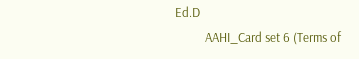Ed.D
          AAHI_Card set 6 (Terms of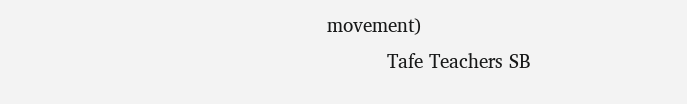movement)
          Tafe Teachers SB